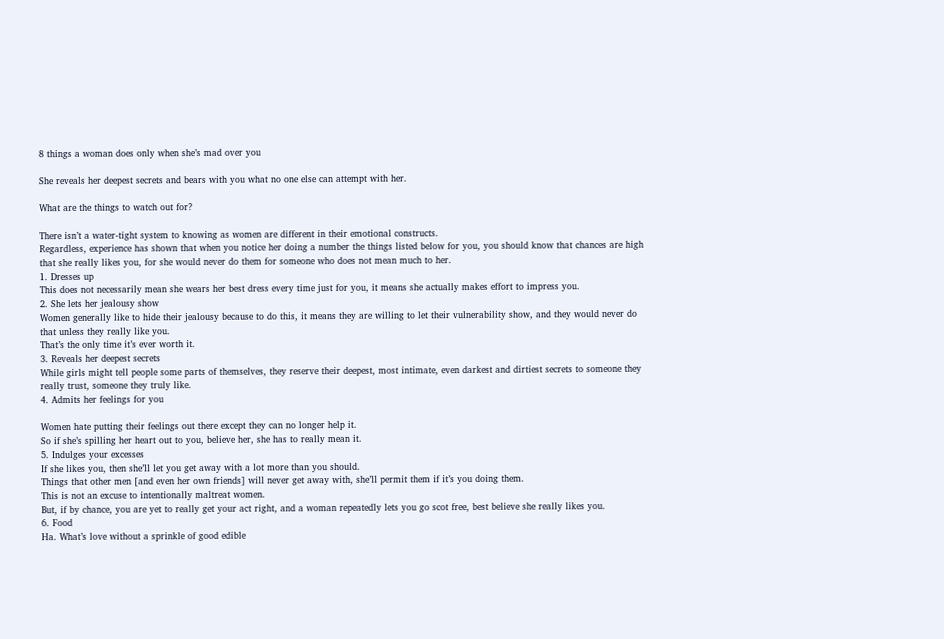8 things a woman does only when she’s mad over you

She reveals her deepest secrets and bears with you what no one else can attempt with her.

What are the things to watch out for?

There isn’t a water-tight system to knowing as women are different in their emotional constructs.
Regardless, experience has shown that when you notice her doing a number the things listed below for you, you should know that chances are high that she really likes you, for she would never do them for someone who does not mean much to her.
1. Dresses up
This does not necessarily mean she wears her best dress every time just for you, it means she actually makes effort to impress you.
2. She lets her jealousy show
Women generally like to hide their jealousy because to do this, it means they are willing to let their vulnerability show, and they would never do that unless they really like you.
That’s the only time it’s ever worth it.
3. Reveals her deepest secrets
While girls might tell people some parts of themselves, they reserve their deepest, most intimate, even darkest and dirtiest secrets to someone they really trust, someone they truly like.
4. Admits her feelings for you

Women hate putting their feelings out there except they can no longer help it.
So if she’s spilling her heart out to you, believe her, she has to really mean it.
5. Indulges your excesses
If she likes you, then she’ll let you get away with a lot more than you should.
Things that other men [and even her own friends] will never get away with, she’ll permit them if it’s you doing them.
This is not an excuse to intentionally maltreat women.
But, if by chance, you are yet to really get your act right, and a woman repeatedly lets you go scot free, best believe she really likes you.
6. Food
Ha. What’s love without a sprinkle of good edible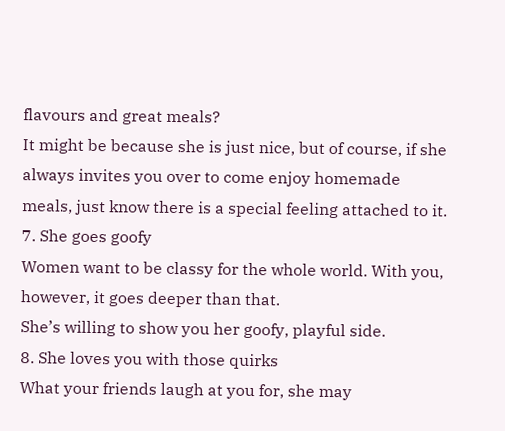flavours and great meals?
It might be because she is just nice, but of course, if she always invites you over to come enjoy homemade meals, just know there is a special feeling attached to it.
7. She goes goofy
Women want to be classy for the whole world. With you, however, it goes deeper than that.
She’s willing to show you her goofy, playful side.
8. She loves you with those quirks
What your friends laugh at you for, she may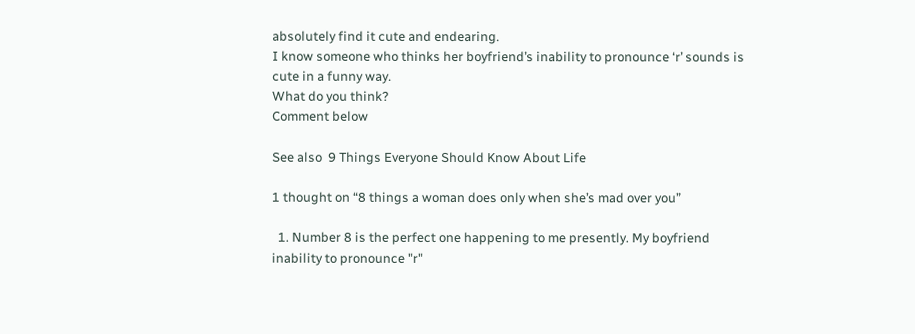absolutely find it cute and endearing.
I know someone who thinks her boyfriend’s inability to pronounce ‘r’ sounds is cute in a funny way.
What do you think?
Comment below

See also  9 Things Everyone Should Know About Life

1 thought on “8 things a woman does only when she’s mad over you”

  1. Number 8 is the perfect one happening to me presently. My boyfriend inability to pronounce "r"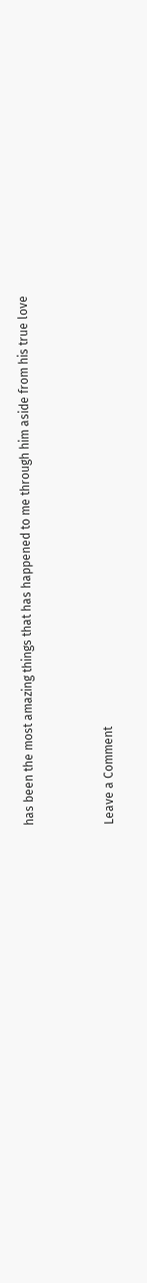has been the most amazing things that has happened to me through him aside from his true love


Leave a Comment